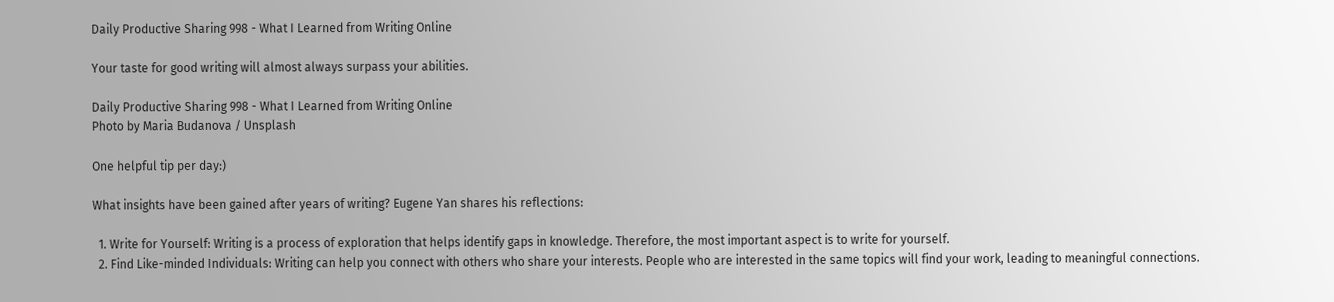Daily Productive Sharing 998 - What I Learned from Writing Online

Your taste for good writing will almost always surpass your abilities.

Daily Productive Sharing 998 - What I Learned from Writing Online
Photo by Maria Budanova / Unsplash

One helpful tip per day:)

What insights have been gained after years of writing? Eugene Yan shares his reflections:

  1. Write for Yourself: Writing is a process of exploration that helps identify gaps in knowledge. Therefore, the most important aspect is to write for yourself.
  2. Find Like-minded Individuals: Writing can help you connect with others who share your interests. People who are interested in the same topics will find your work, leading to meaningful connections.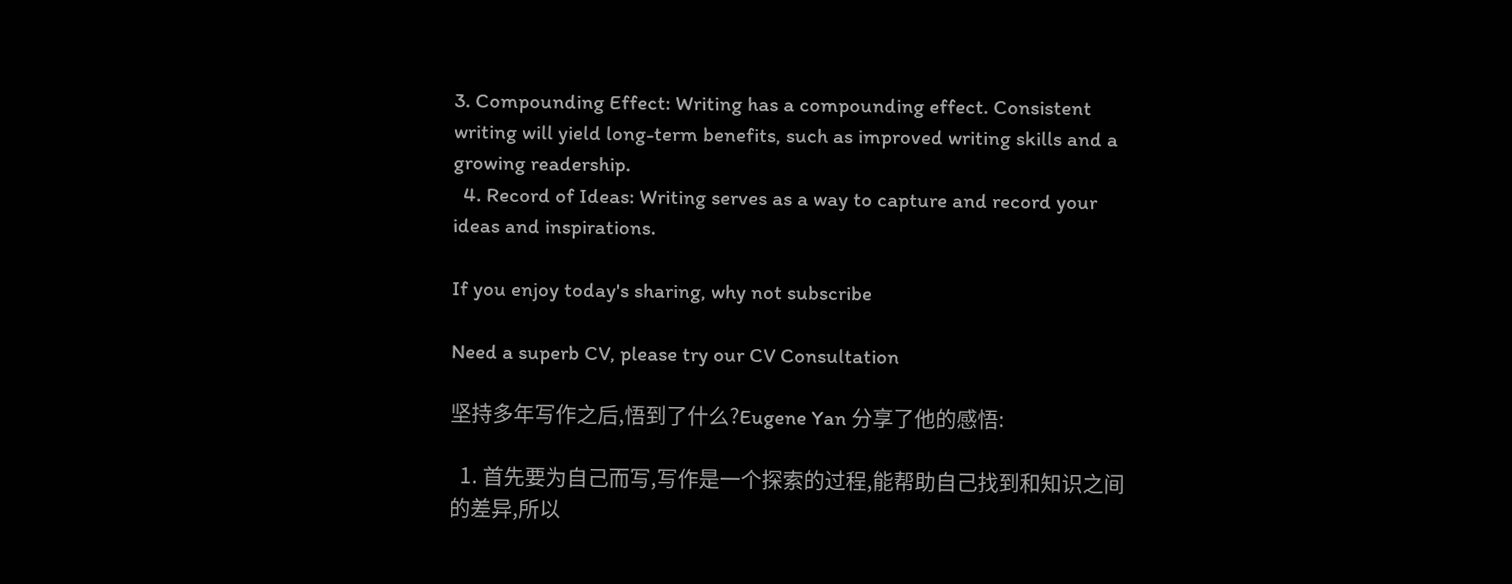3. Compounding Effect: Writing has a compounding effect. Consistent writing will yield long-term benefits, such as improved writing skills and a growing readership.
  4. Record of Ideas: Writing serves as a way to capture and record your ideas and inspirations.

If you enjoy today's sharing, why not subscribe

Need a superb CV, please try our CV Consultation

坚持多年写作之后,悟到了什么?Eugene Yan 分享了他的感悟:

  1. 首先要为自己而写,写作是一个探索的过程,能帮助自己找到和知识之间的差异,所以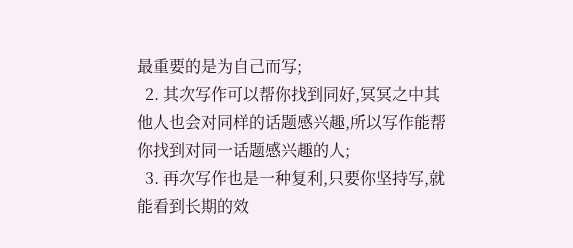最重要的是为自己而写;
  2. 其次写作可以帮你找到同好,冥冥之中其他人也会对同样的话题感兴趣,所以写作能帮你找到对同一话题感兴趣的人;
  3. 再次写作也是一种复利,只要你坚持写,就能看到长期的效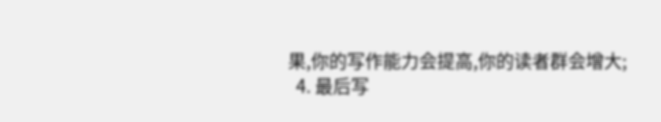果,你的写作能力会提高,你的读者群会增大;
  4. 最后写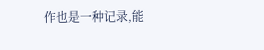作也是一种记录,能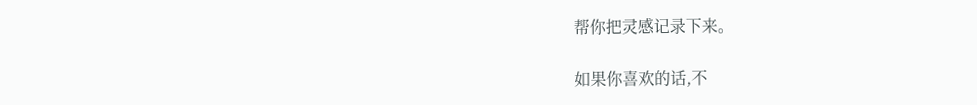帮你把灵感记录下来。

如果你喜欢的话,不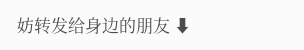妨转发给身边的朋友 ⬇